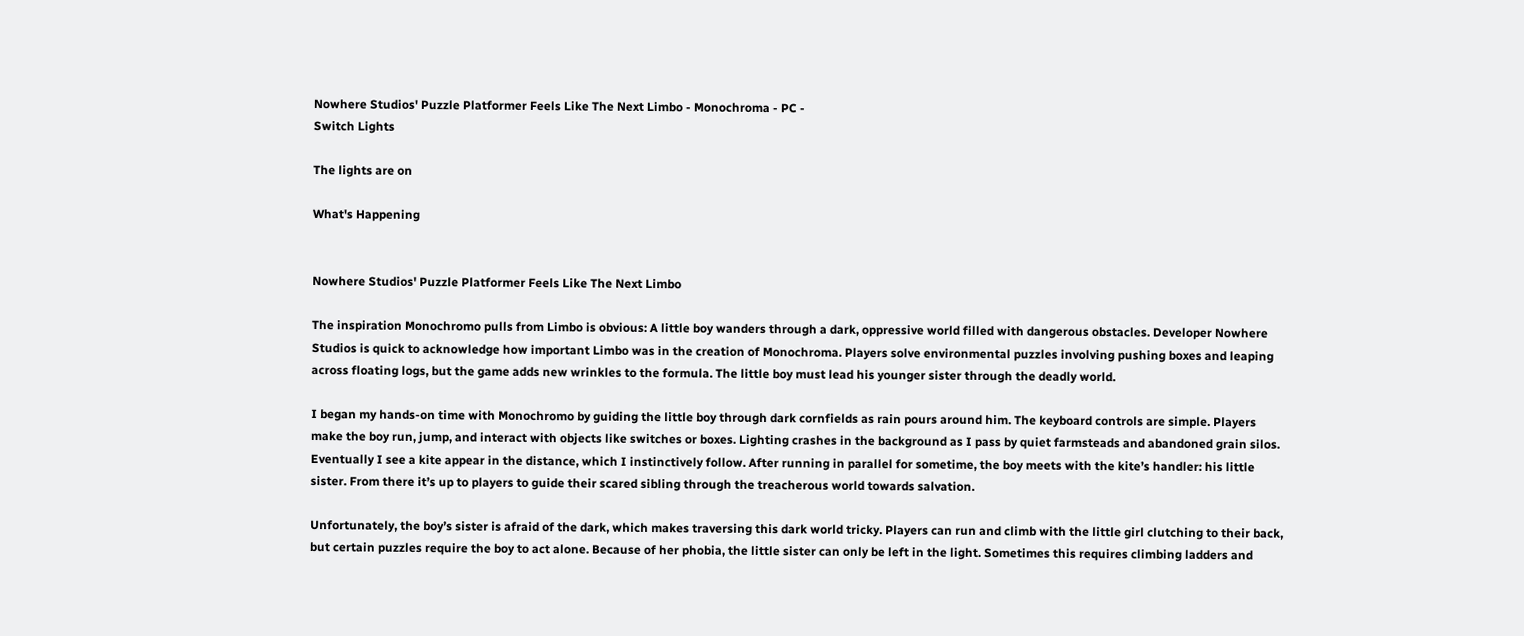Nowhere Studios' Puzzle Platformer Feels Like The Next Limbo - Monochroma - PC -
Switch Lights

The lights are on

What's Happening


Nowhere Studios' Puzzle Platformer Feels Like The Next Limbo

The inspiration Monochromo pulls from Limbo is obvious: A little boy wanders through a dark, oppressive world filled with dangerous obstacles. Developer Nowhere Studios is quick to acknowledge how important Limbo was in the creation of Monochroma. Players solve environmental puzzles involving pushing boxes and leaping across floating logs, but the game adds new wrinkles to the formula. The little boy must lead his younger sister through the deadly world.

I began my hands-on time with Monochromo by guiding the little boy through dark cornfields as rain pours around him. The keyboard controls are simple. Players make the boy run, jump, and interact with objects like switches or boxes. Lighting crashes in the background as I pass by quiet farmsteads and abandoned grain silos. Eventually I see a kite appear in the distance, which I instinctively follow. After running in parallel for sometime, the boy meets with the kite’s handler: his little sister. From there it’s up to players to guide their scared sibling through the treacherous world towards salvation.

Unfortunately, the boy’s sister is afraid of the dark, which makes traversing this dark world tricky. Players can run and climb with the little girl clutching to their back, but certain puzzles require the boy to act alone. Because of her phobia, the little sister can only be left in the light. Sometimes this requires climbing ladders and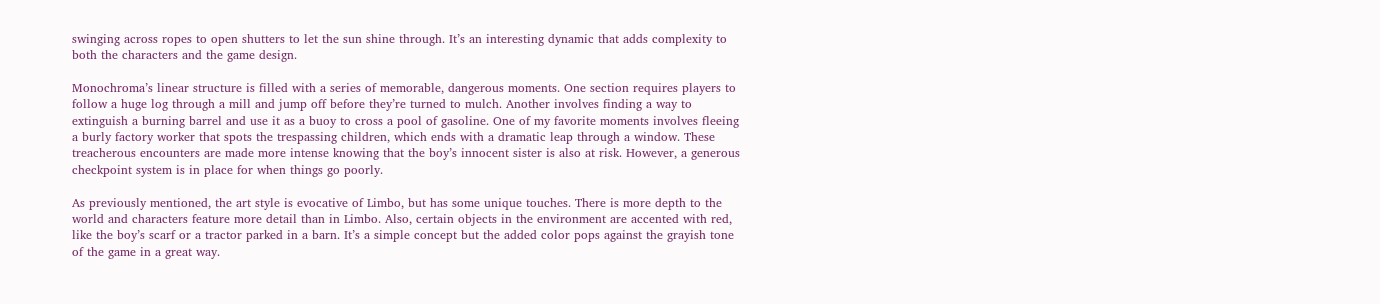swinging across ropes to open shutters to let the sun shine through. It’s an interesting dynamic that adds complexity to both the characters and the game design.

Monochroma’s linear structure is filled with a series of memorable, dangerous moments. One section requires players to follow a huge log through a mill and jump off before they’re turned to mulch. Another involves finding a way to extinguish a burning barrel and use it as a buoy to cross a pool of gasoline. One of my favorite moments involves fleeing a burly factory worker that spots the trespassing children, which ends with a dramatic leap through a window. These treacherous encounters are made more intense knowing that the boy’s innocent sister is also at risk. However, a generous checkpoint system is in place for when things go poorly.

As previously mentioned, the art style is evocative of Limbo, but has some unique touches. There is more depth to the world and characters feature more detail than in Limbo. Also, certain objects in the environment are accented with red, like the boy’s scarf or a tractor parked in a barn. It’s a simple concept but the added color pops against the grayish tone of the game in a great way.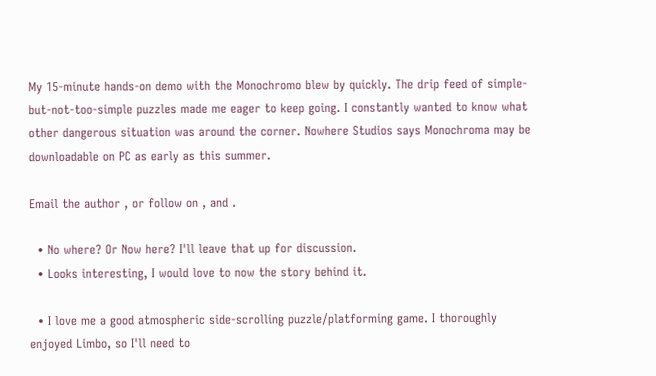My 15-minute hands-on demo with the Monochromo blew by quickly. The drip feed of simple-but-not-too-simple puzzles made me eager to keep going. I constantly wanted to know what other dangerous situation was around the corner. Nowhere Studios says Monochroma may be downloadable on PC as early as this summer.

Email the author , or follow on , and .

  • No where? Or Now here? I'll leave that up for discussion.
  • Looks interesting, I would love to now the story behind it.

  • I love me a good atmospheric side-scrolling puzzle/platforming game. I thoroughly enjoyed Limbo, so I'll need to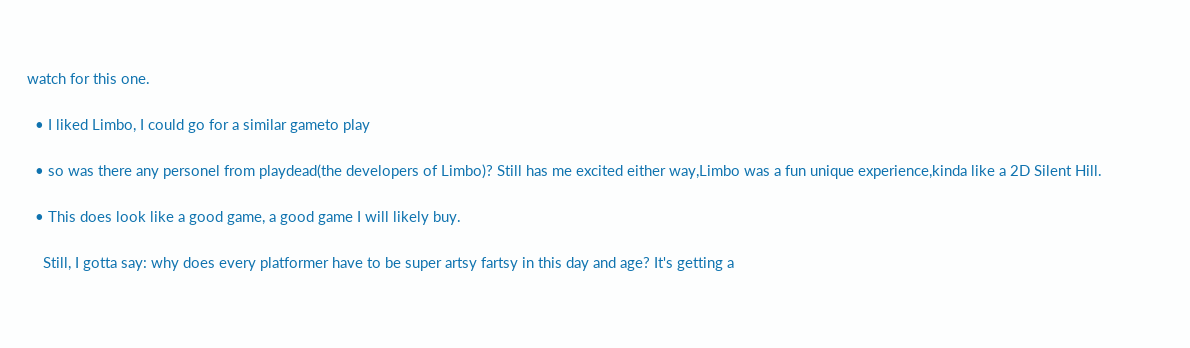watch for this one.

  • I liked Limbo, I could go for a similar gameto play

  • so was there any personel from playdead(the developers of Limbo)? Still has me excited either way,Limbo was a fun unique experience,kinda like a 2D Silent Hill.

  • This does look like a good game, a good game I will likely buy.

    Still, I gotta say: why does every platformer have to be super artsy fartsy in this day and age? It's getting a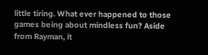little tiring. What ever happened to those games being about mindless fun? Aside from Rayman, it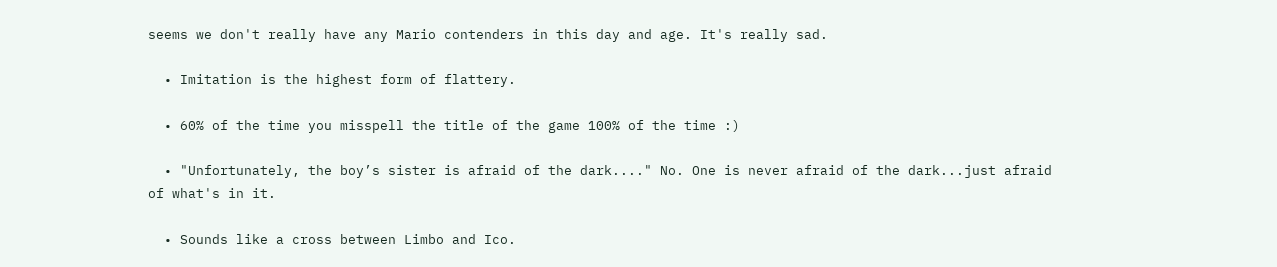seems we don't really have any Mario contenders in this day and age. It's really sad.

  • Imitation is the highest form of flattery.

  • 60% of the time you misspell the title of the game 100% of the time :)

  • "Unfortunately, the boy’s sister is afraid of the dark...." No. One is never afraid of the dark...just afraid of what's in it.

  • Sounds like a cross between Limbo and Ico.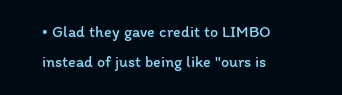• Glad they gave credit to LIMBO instead of just being like "ours is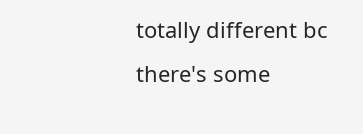totally different bc there's some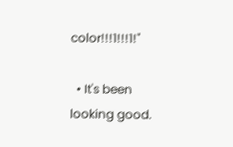color!!!1!!!1!"

  • It's been looking good.